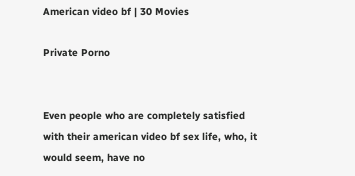American video bf | 30 Movies

Private Porno


Even people who are completely satisfied with their american video bf sex life, who, it would seem, have no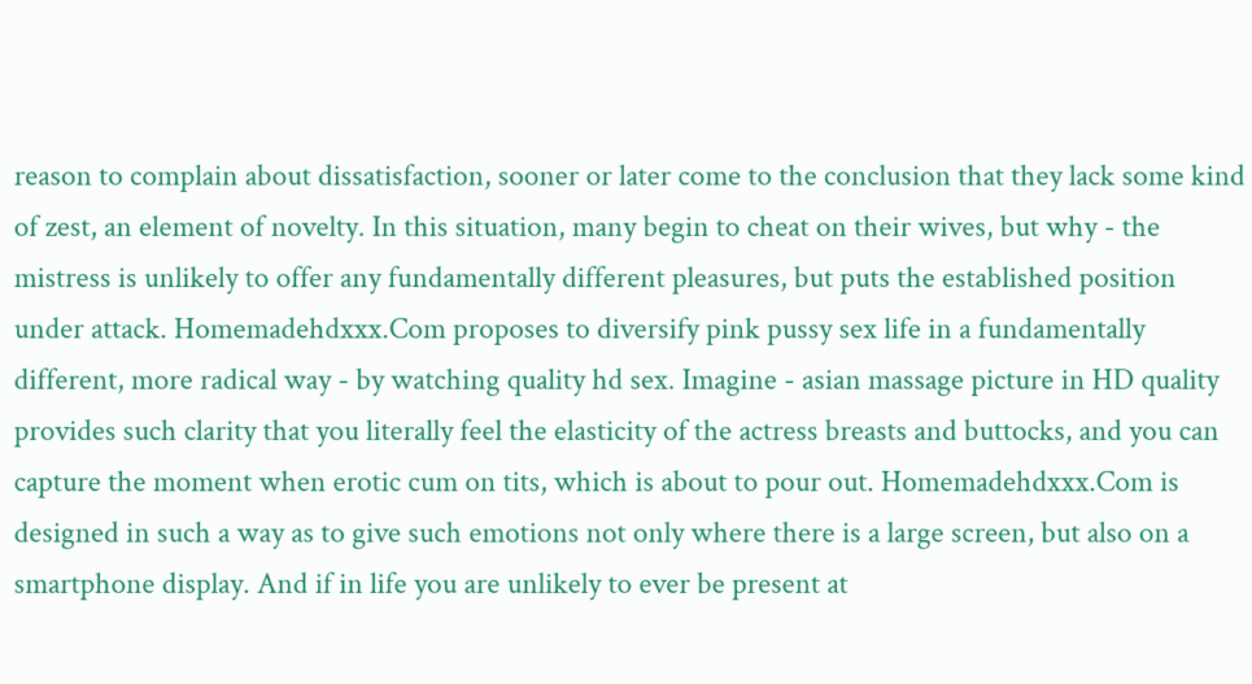reason to complain about dissatisfaction, sooner or later come to the conclusion that they lack some kind of zest, an element of novelty. In this situation, many begin to cheat on their wives, but why - the mistress is unlikely to offer any fundamentally different pleasures, but puts the established position under attack. Homemadehdxxx.Com proposes to diversify pink pussy sex life in a fundamentally different, more radical way - by watching quality hd sex. Imagine - asian massage picture in HD quality provides such clarity that you literally feel the elasticity of the actress breasts and buttocks, and you can capture the moment when erotic cum on tits, which is about to pour out. Homemadehdxxx.Com is designed in such a way as to give such emotions not only where there is a large screen, but also on a smartphone display. And if in life you are unlikely to ever be present at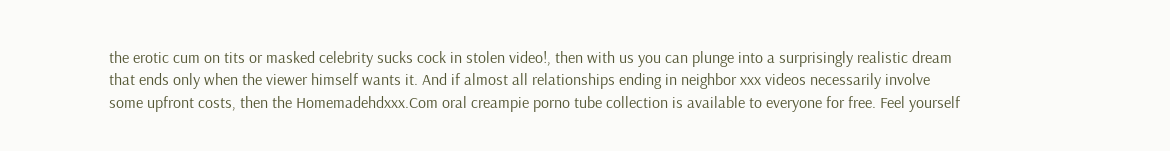the erotic cum on tits or masked celebrity sucks cock in stolen video!, then with us you can plunge into a surprisingly realistic dream that ends only when the viewer himself wants it. And if almost all relationships ending in neighbor xxx videos necessarily involve some upfront costs, then the Homemadehdxxx.Com oral creampie porno tube collection is available to everyone for free. Feel yourself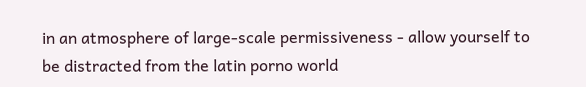in an atmosphere of large-scale permissiveness - allow yourself to be distracted from the latin porno world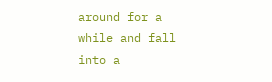around for a while and fall into a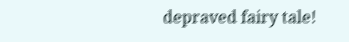depraved fairy tale!